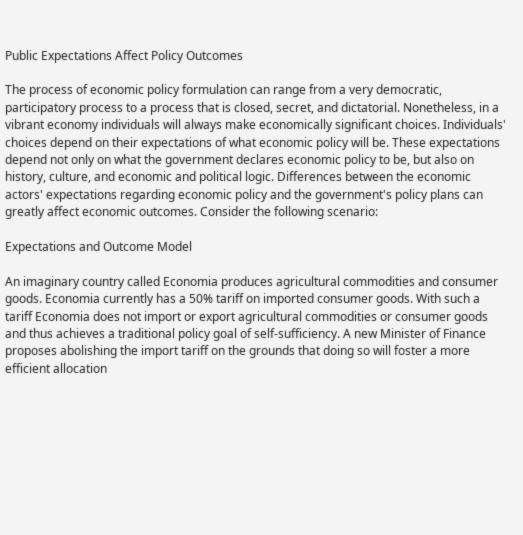Public Expectations Affect Policy Outcomes

The process of economic policy formulation can range from a very democratic, participatory process to a process that is closed, secret, and dictatorial. Nonetheless, in a vibrant economy individuals will always make economically significant choices. Individuals' choices depend on their expectations of what economic policy will be. These expectations depend not only on what the government declares economic policy to be, but also on history, culture, and economic and political logic. Differences between the economic actors' expectations regarding economic policy and the government's policy plans can greatly affect economic outcomes. Consider the following scenario:

Expectations and Outcome Model

An imaginary country called Economia produces agricultural commodities and consumer goods. Economia currently has a 50% tariff on imported consumer goods. With such a tariff Economia does not import or export agricultural commodities or consumer goods and thus achieves a traditional policy goal of self-sufficiency. A new Minister of Finance proposes abolishing the import tariff on the grounds that doing so will foster a more efficient allocation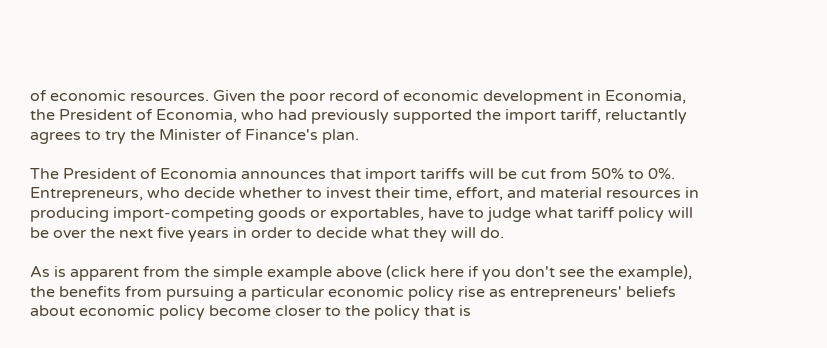of economic resources. Given the poor record of economic development in Economia, the President of Economia, who had previously supported the import tariff, reluctantly agrees to try the Minister of Finance's plan.

The President of Economia announces that import tariffs will be cut from 50% to 0%. Entrepreneurs, who decide whether to invest their time, effort, and material resources in producing import-competing goods or exportables, have to judge what tariff policy will be over the next five years in order to decide what they will do.

As is apparent from the simple example above (click here if you don't see the example), the benefits from pursuing a particular economic policy rise as entrepreneurs' beliefs about economic policy become closer to the policy that is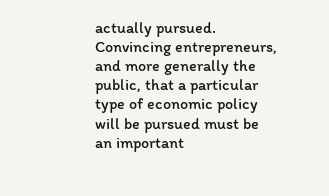actually pursued. Convincing entrepreneurs, and more generally the public, that a particular type of economic policy will be pursued must be an important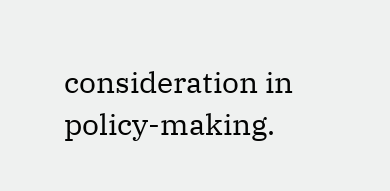consideration in policy-making.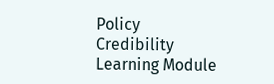Policy Credibility Learning Module